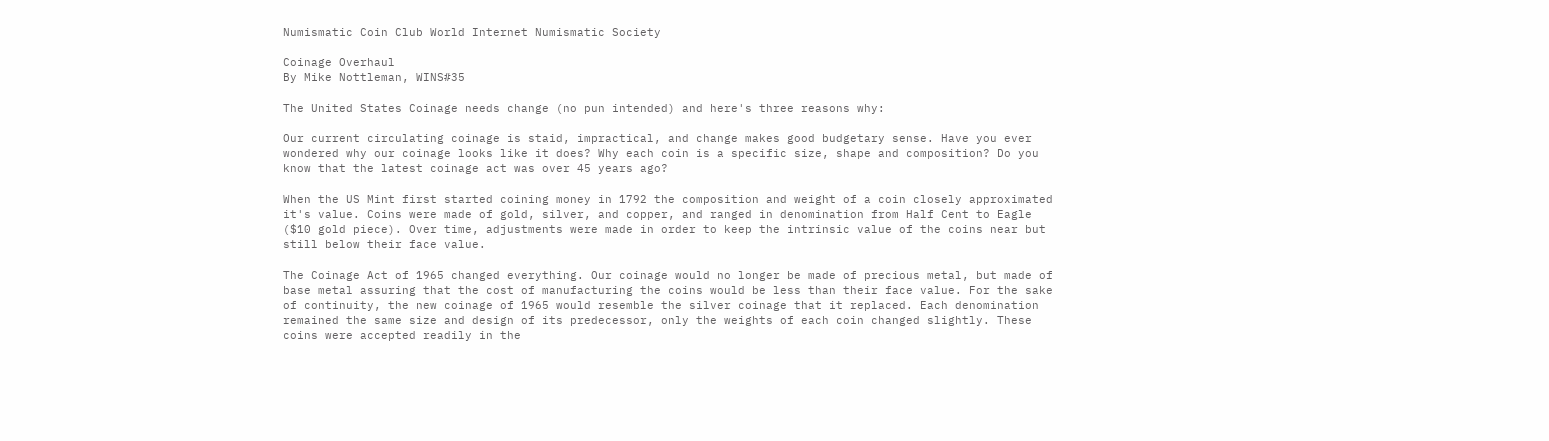Numismatic Coin Club World Internet Numismatic Society

Coinage Overhaul
By Mike Nottleman, WINS#35

The United States Coinage needs change (no pun intended) and here's three reasons why:

Our current circulating coinage is staid, impractical, and change makes good budgetary sense. Have you ever wondered why our coinage looks like it does? Why each coin is a specific size, shape and composition? Do you know that the latest coinage act was over 45 years ago?

When the US Mint first started coining money in 1792 the composition and weight of a coin closely approximated it's value. Coins were made of gold, silver, and copper, and ranged in denomination from Half Cent to Eagle ($10 gold piece). Over time, adjustments were made in order to keep the intrinsic value of the coins near but still below their face value.

The Coinage Act of 1965 changed everything. Our coinage would no longer be made of precious metal, but made of base metal assuring that the cost of manufacturing the coins would be less than their face value. For the sake of continuity, the new coinage of 1965 would resemble the silver coinage that it replaced. Each denomination remained the same size and design of its predecessor, only the weights of each coin changed slightly. These coins were accepted readily in the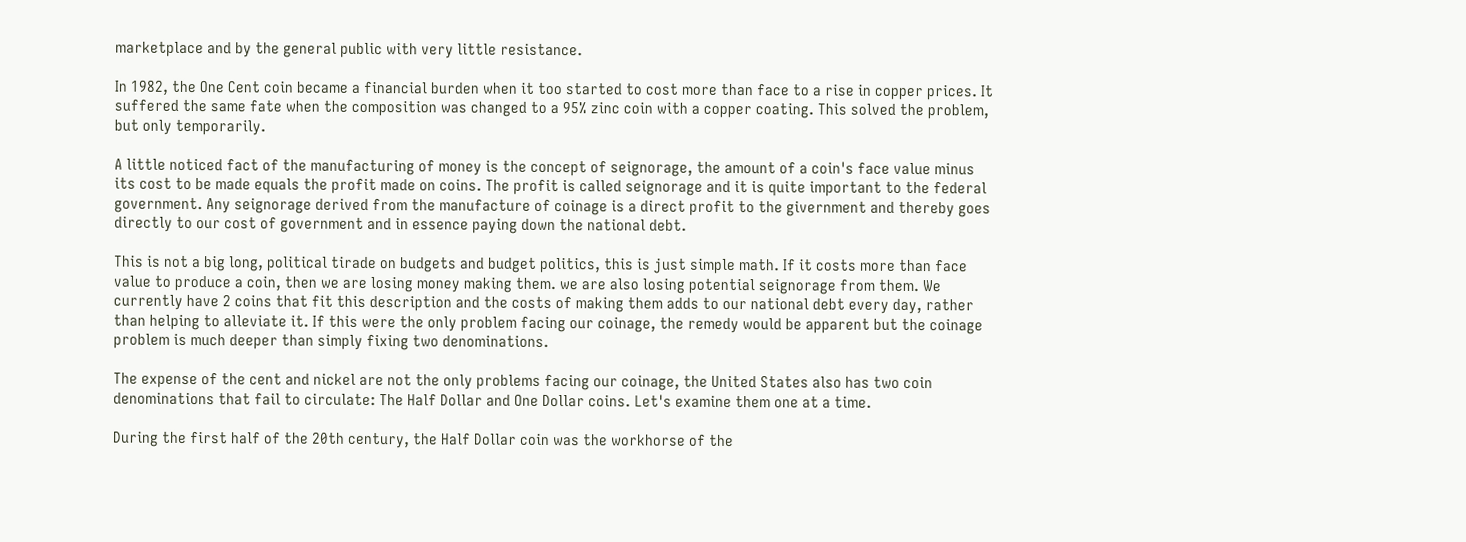marketplace and by the general public with very little resistance.

In 1982, the One Cent coin became a financial burden when it too started to cost more than face to a rise in copper prices. It suffered the same fate when the composition was changed to a 95% zinc coin with a copper coating. This solved the problem, but only temporarily.

A little noticed fact of the manufacturing of money is the concept of seignorage, the amount of a coin's face value minus its cost to be made equals the profit made on coins. The profit is called seignorage and it is quite important to the federal government. Any seignorage derived from the manufacture of coinage is a direct profit to the givernment and thereby goes directly to our cost of government and in essence paying down the national debt.

This is not a big long, political tirade on budgets and budget politics, this is just simple math. If it costs more than face value to produce a coin, then we are losing money making them. we are also losing potential seignorage from them. We currently have 2 coins that fit this description and the costs of making them adds to our national debt every day, rather than helping to alleviate it. If this were the only problem facing our coinage, the remedy would be apparent but the coinage problem is much deeper than simply fixing two denominations.

The expense of the cent and nickel are not the only problems facing our coinage, the United States also has two coin denominations that fail to circulate: The Half Dollar and One Dollar coins. Let's examine them one at a time.

During the first half of the 20th century, the Half Dollar coin was the workhorse of the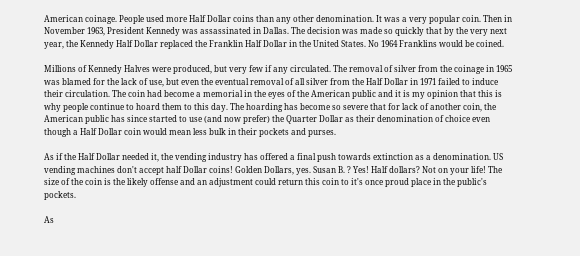American coinage. People used more Half Dollar coins than any other denomination. It was a very popular coin. Then in November 1963, President Kennedy was assassinated in Dallas. The decision was made so quickly that by the very next year, the Kennedy Half Dollar replaced the Franklin Half Dollar in the United States. No 1964 Franklins would be coined.

Millions of Kennedy Halves were produced, but very few if any circulated. The removal of silver from the coinage in 1965 was blamed for the lack of use, but even the eventual removal of all silver from the Half Dollar in 1971 failed to induce their circulation. The coin had become a memorial in the eyes of the American public and it is my opinion that this is why people continue to hoard them to this day. The hoarding has become so severe that for lack of another coin, the American public has since started to use (and now prefer) the Quarter Dollar as their denomination of choice even though a Half Dollar coin would mean less bulk in their pockets and purses.

As if the Half Dollar needed it, the vending industry has offered a final push towards extinction as a denomination. US vending machines don't accept half Dollar coins! Golden Dollars, yes. Susan B. ? Yes! Half dollars? Not on your life! The size of the coin is the likely offense and an adjustment could return this coin to it's once proud place in the public's pockets.

As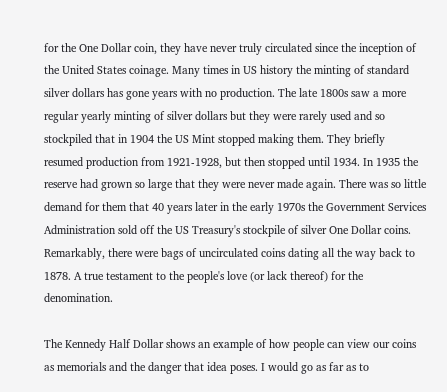for the One Dollar coin, they have never truly circulated since the inception of the United States coinage. Many times in US history the minting of standard silver dollars has gone years with no production. The late 1800s saw a more regular yearly minting of silver dollars but they were rarely used and so stockpiled that in 1904 the US Mint stopped making them. They briefly resumed production from 1921-1928, but then stopped until 1934. In 1935 the reserve had grown so large that they were never made again. There was so little demand for them that 40 years later in the early 1970s the Government Services Administration sold off the US Treasury's stockpile of silver One Dollar coins. Remarkably, there were bags of uncirculated coins dating all the way back to 1878. A true testament to the people's love (or lack thereof) for the denomination.

The Kennedy Half Dollar shows an example of how people can view our coins as memorials and the danger that idea poses. I would go as far as to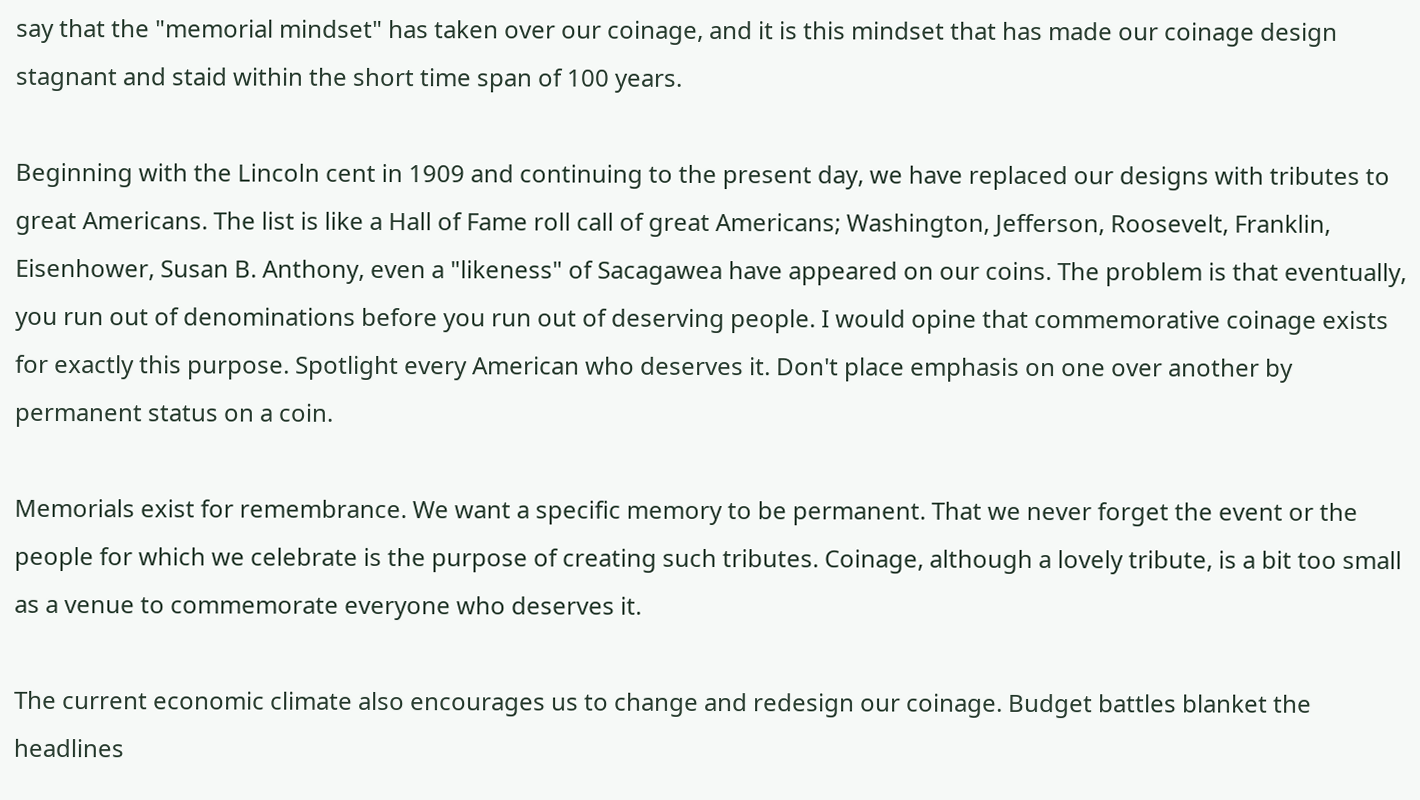say that the "memorial mindset" has taken over our coinage, and it is this mindset that has made our coinage design stagnant and staid within the short time span of 100 years.

Beginning with the Lincoln cent in 1909 and continuing to the present day, we have replaced our designs with tributes to great Americans. The list is like a Hall of Fame roll call of great Americans; Washington, Jefferson, Roosevelt, Franklin, Eisenhower, Susan B. Anthony, even a "likeness" of Sacagawea have appeared on our coins. The problem is that eventually, you run out of denominations before you run out of deserving people. I would opine that commemorative coinage exists for exactly this purpose. Spotlight every American who deserves it. Don't place emphasis on one over another by permanent status on a coin.

Memorials exist for remembrance. We want a specific memory to be permanent. That we never forget the event or the people for which we celebrate is the purpose of creating such tributes. Coinage, although a lovely tribute, is a bit too small as a venue to commemorate everyone who deserves it.

The current economic climate also encourages us to change and redesign our coinage. Budget battles blanket the headlines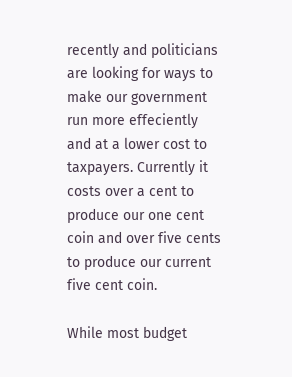recently and politicians are looking for ways to make our government run more effeciently and at a lower cost to taxpayers. Currently it costs over a cent to produce our one cent coin and over five cents to produce our current five cent coin.

While most budget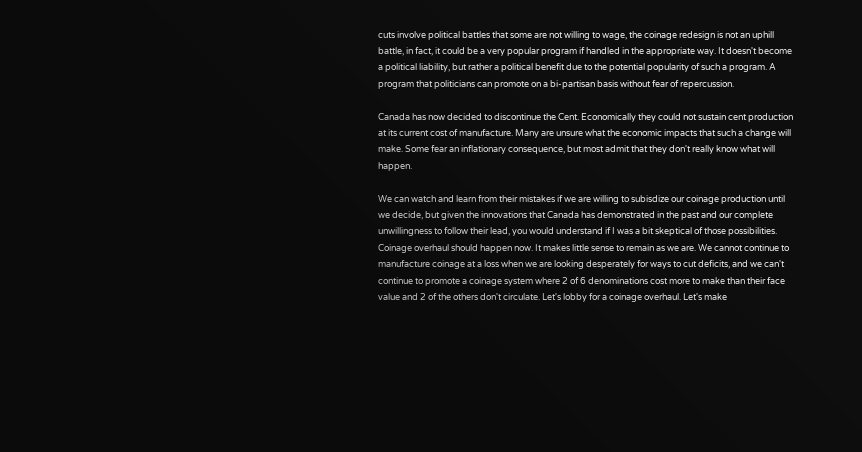cuts involve political battles that some are not willing to wage, the coinage redesign is not an uphill battle, in fact, it could be a very popular program if handled in the appropriate way. It doesn't become a political liability, but rather a political benefit due to the potential popularity of such a program. A program that politicians can promote on a bi-partisan basis without fear of repercussion.

Canada has now decided to discontinue the Cent. Economically they could not sustain cent production at its current cost of manufacture. Many are unsure what the economic impacts that such a change will make. Some fear an inflationary consequence, but most admit that they don't really know what will happen.

We can watch and learn from their mistakes if we are willing to subisdize our coinage production until we decide, but given the innovations that Canada has demonstrated in the past and our complete unwillingness to follow their lead, you would understand if I was a bit skeptical of those possibilities. Coinage overhaul should happen now. It makes little sense to remain as we are. We cannot continue to manufacture coinage at a loss when we are looking desperately for ways to cut deficits, and we can't continue to promote a coinage system where 2 of 6 denominations cost more to make than their face value and 2 of the others don't circulate. Let's lobby for a coinage overhaul. Let's make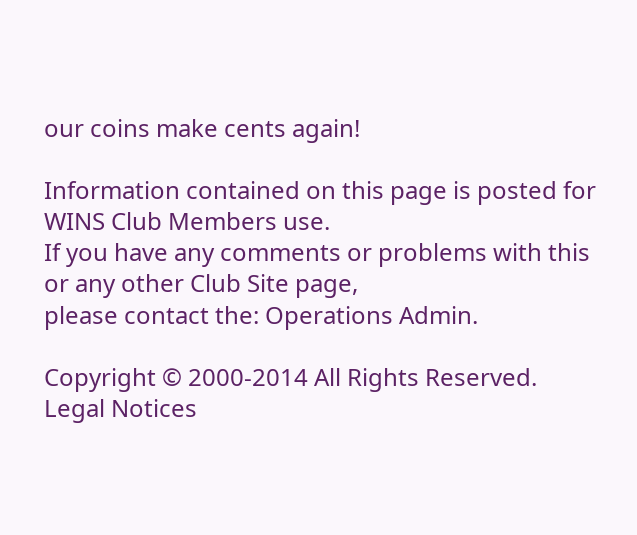our coins make cents again!

Information contained on this page is posted for WINS Club Members use.
If you have any comments or problems with this or any other Club Site page,
please contact the: Operations Admin.

Copyright © 2000-2014 All Rights Reserved.        Legal Notices